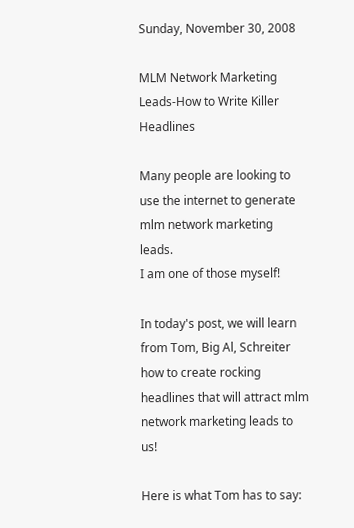Sunday, November 30, 2008

MLM Network Marketing Leads-How to Write Killer Headlines

Many people are looking to use the internet to generate mlm network marketing leads.
I am one of those myself!

In today's post, we will learn from Tom, Big Al, Schreiter how to create rocking headlines that will attract mlm network marketing leads to us!

Here is what Tom has to say: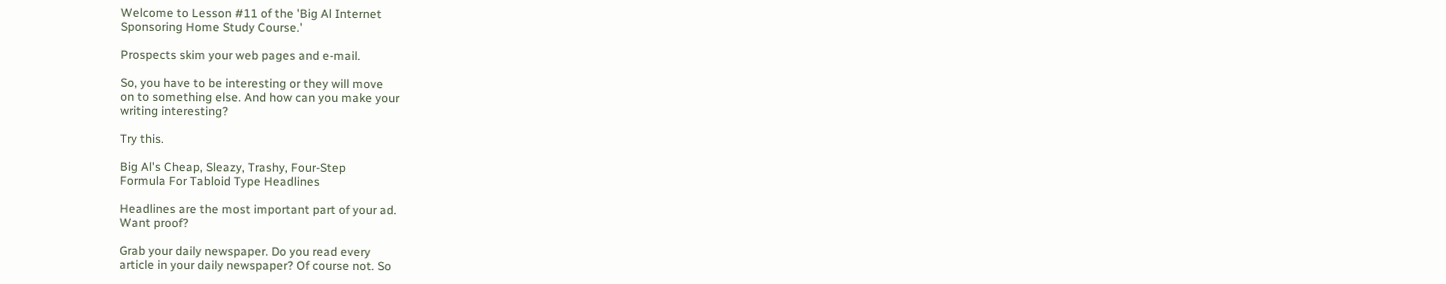Welcome to Lesson #11 of the 'Big Al Internet
Sponsoring Home Study Course.'

Prospects skim your web pages and e-mail.

So, you have to be interesting or they will move
on to something else. And how can you make your
writing interesting?

Try this.

Big Al's Cheap, Sleazy, Trashy, Four-Step
Formula For Tabloid Type Headlines

Headlines are the most important part of your ad.
Want proof?

Grab your daily newspaper. Do you read every
article in your daily newspaper? Of course not. So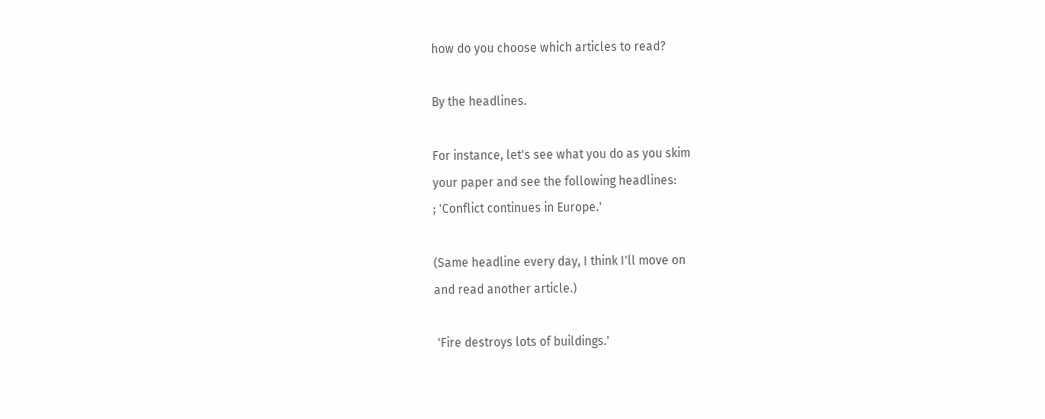how do you choose which articles to read?

By the headlines.

For instance, let's see what you do as you skim
your paper and see the following headlines:
; 'Conflict continues in Europe.'

(Same headline every day, I think I'll move on
and read another article.)

 'Fire destroys lots of buildings.'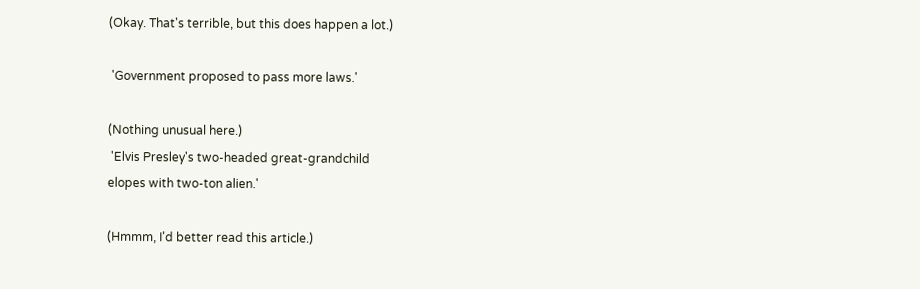(Okay. That's terrible, but this does happen a lot.)

 'Government proposed to pass more laws.'

(Nothing unusual here.)
 'Elvis Presley's two-headed great-grandchild
elopes with two-ton alien.'

(Hmmm, I'd better read this article.)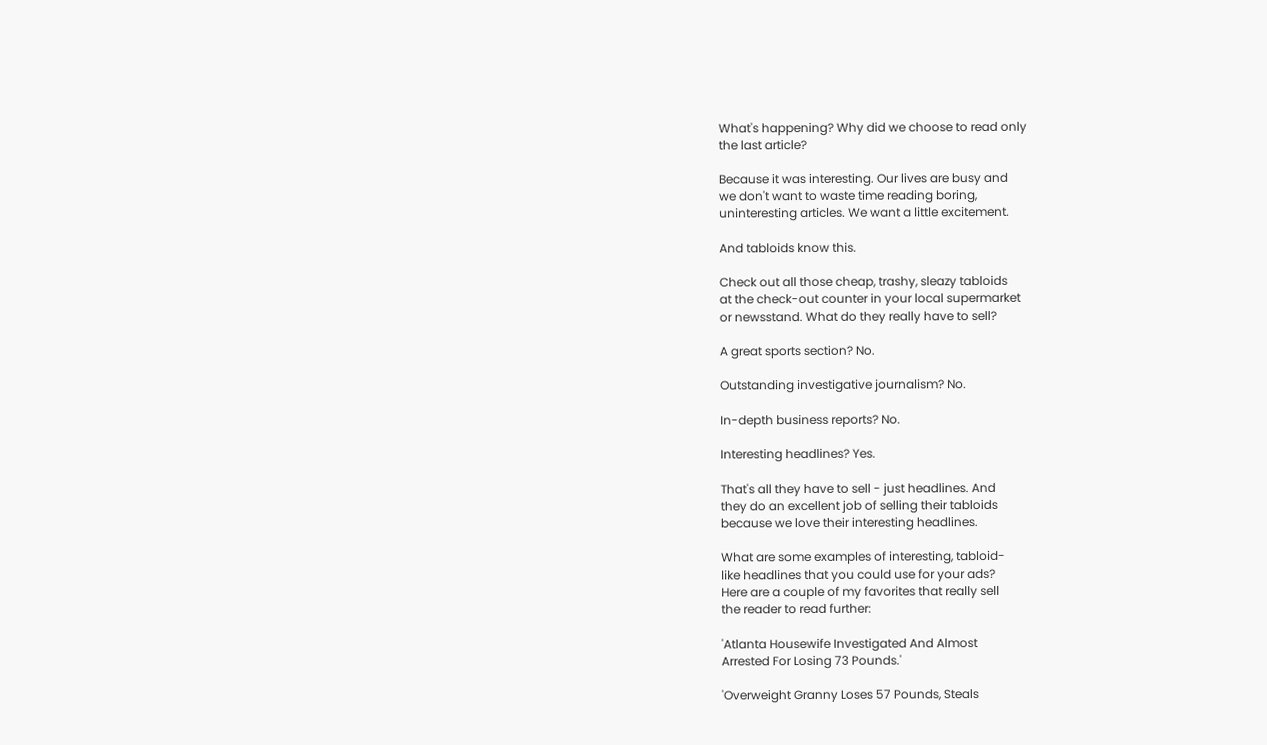What's happening? Why did we choose to read only
the last article?

Because it was interesting. Our lives are busy and
we don't want to waste time reading boring,
uninteresting articles. We want a little excitement.

And tabloids know this.

Check out all those cheap, trashy, sleazy tabloids
at the check-out counter in your local supermarket
or newsstand. What do they really have to sell?

A great sports section? No.

Outstanding investigative journalism? No.

In-depth business reports? No.

Interesting headlines? Yes.

That's all they have to sell - just headlines. And
they do an excellent job of selling their tabloids
because we love their interesting headlines.

What are some examples of interesting, tabloid-
like headlines that you could use for your ads?
Here are a couple of my favorites that really sell
the reader to read further:

'Atlanta Housewife Investigated And Almost
Arrested For Losing 73 Pounds.'

'Overweight Granny Loses 57 Pounds, Steals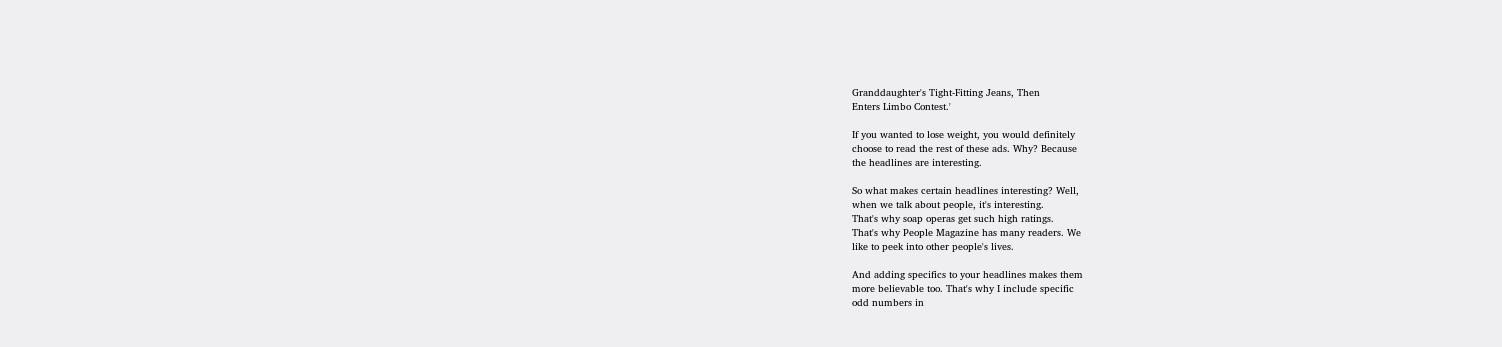Granddaughter's Tight-Fitting Jeans, Then
Enters Limbo Contest.'

If you wanted to lose weight, you would definitely
choose to read the rest of these ads. Why? Because
the headlines are interesting.

So what makes certain headlines interesting? Well,
when we talk about people, it's interesting.
That's why soap operas get such high ratings.
That's why People Magazine has many readers. We
like to peek into other people's lives.

And adding specifics to your headlines makes them
more believable too. That's why I include specific
odd numbers in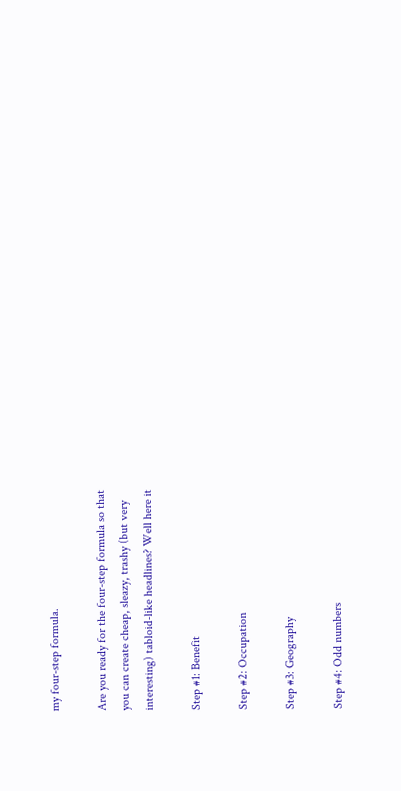my four-step formula.

Are you ready for the four-step formula so that
you can create cheap, sleazy, trashy (but very
interesting) tabloid-like headlines? Well here it

Step #1: Benefit

Step #2: Occupation

Step #3: Geography

Step #4: Odd numbers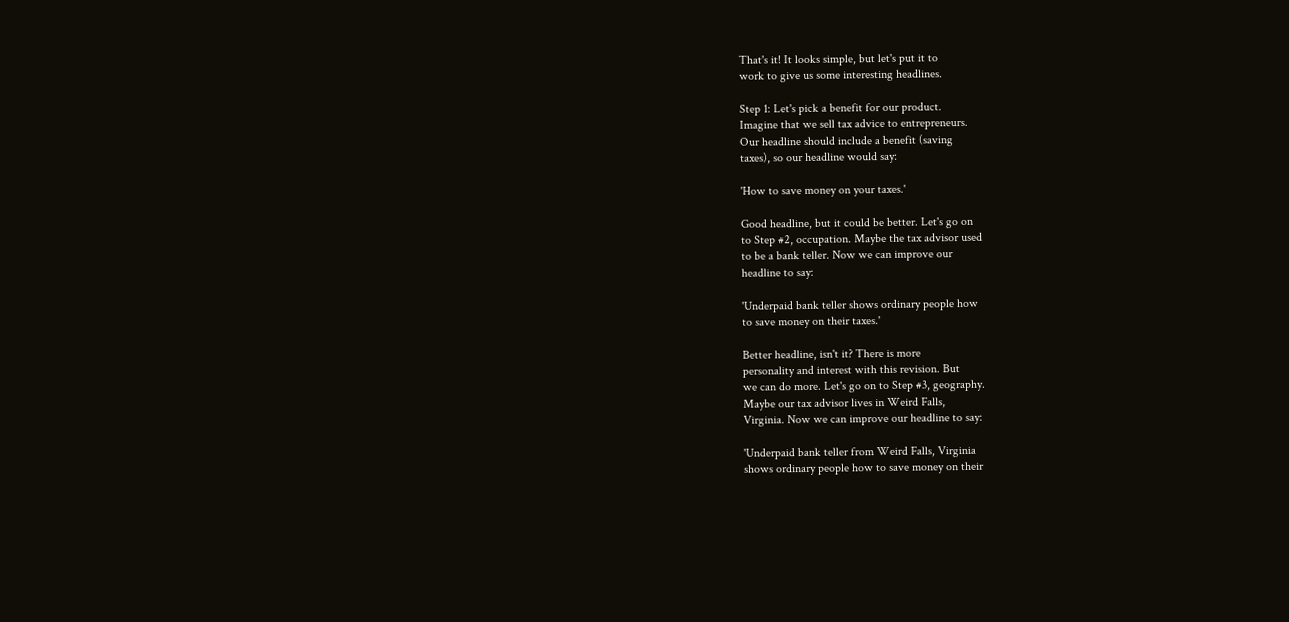That's it! It looks simple, but let's put it to
work to give us some interesting headlines.

Step 1: Let's pick a benefit for our product.
Imagine that we sell tax advice to entrepreneurs.
Our headline should include a benefit (saving
taxes), so our headline would say:

'How to save money on your taxes.'

Good headline, but it could be better. Let's go on
to Step #2, occupation. Maybe the tax advisor used
to be a bank teller. Now we can improve our
headline to say:

'Underpaid bank teller shows ordinary people how
to save money on their taxes.'

Better headline, isn't it? There is more
personality and interest with this revision. But
we can do more. Let's go on to Step #3, geography.
Maybe our tax advisor lives in Weird Falls,
Virginia. Now we can improve our headline to say:

'Underpaid bank teller from Weird Falls, Virginia
shows ordinary people how to save money on their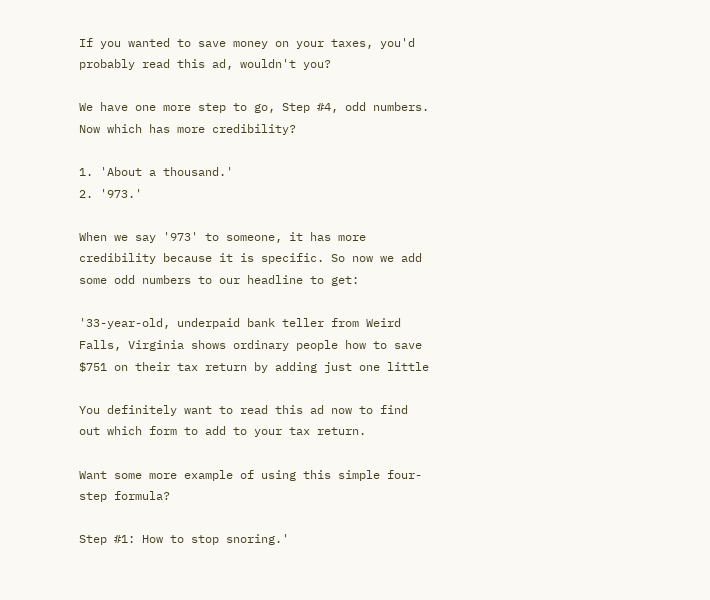If you wanted to save money on your taxes, you'd
probably read this ad, wouldn't you?

We have one more step to go, Step #4, odd numbers.
Now which has more credibility?

1. 'About a thousand.'
2. '973.'

When we say '973' to someone, it has more
credibility because it is specific. So now we add
some odd numbers to our headline to get:

'33-year-old, underpaid bank teller from Weird
Falls, Virginia shows ordinary people how to save
$751 on their tax return by adding just one little

You definitely want to read this ad now to find
out which form to add to your tax return.

Want some more example of using this simple four-
step formula?

Step #1: How to stop snoring.'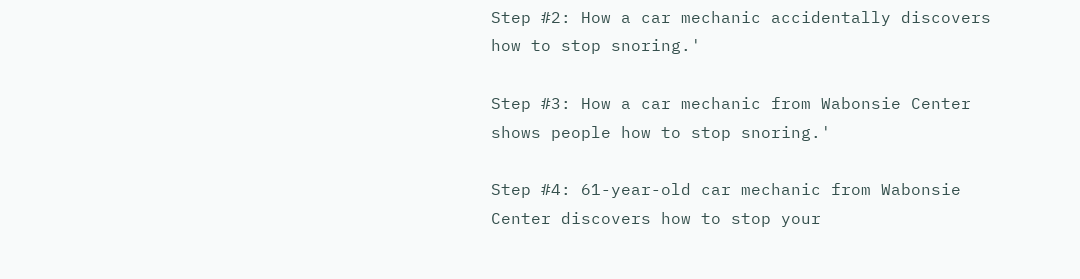Step #2: How a car mechanic accidentally discovers
how to stop snoring.'

Step #3: How a car mechanic from Wabonsie Center
shows people how to stop snoring.'

Step #4: 61-year-old car mechanic from Wabonsie
Center discovers how to stop your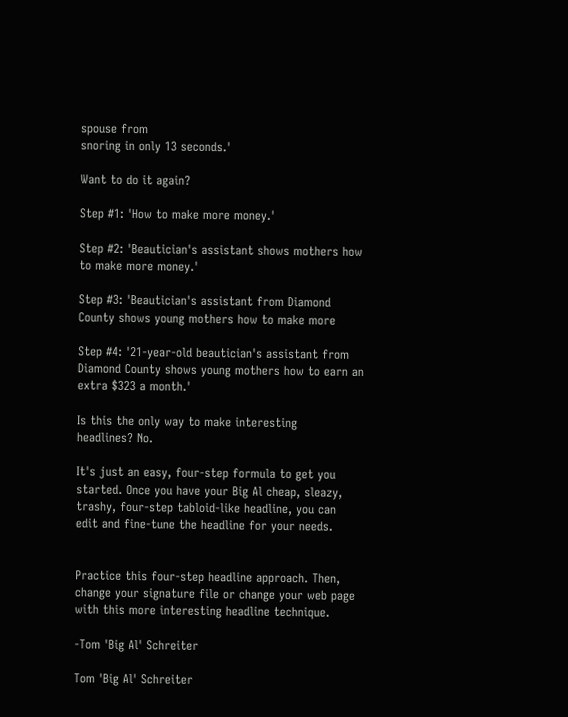spouse from
snoring in only 13 seconds.'

Want to do it again?

Step #1: 'How to make more money.'

Step #2: 'Beautician's assistant shows mothers how
to make more money.'

Step #3: 'Beautician's assistant from Diamond
County shows young mothers how to make more

Step #4: '21-year-old beautician's assistant from
Diamond County shows young mothers how to earn an
extra $323 a month.'

Is this the only way to make interesting
headlines? No.

It's just an easy, four-step formula to get you
started. Once you have your Big Al cheap, sleazy,
trashy, four-step tabloid-like headline, you can
edit and fine-tune the headline for your needs.


Practice this four-step headline approach. Then,
change your signature file or change your web page
with this more interesting headline technique.

-Tom 'Big Al' Schreiter

Tom 'Big Al' Schreiter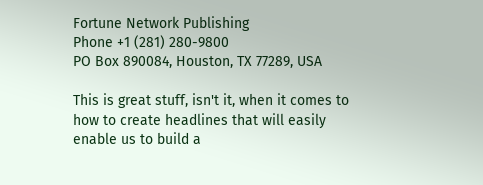Fortune Network Publishing
Phone +1 (281) 280-9800
PO Box 890084, Houston, TX 77289, USA

This is great stuff, isn't it, when it comes to how to create headlines that will easily enable us to build a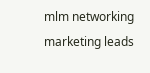mlm networking marketing leads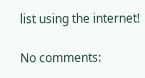list using the internet!

No comments: